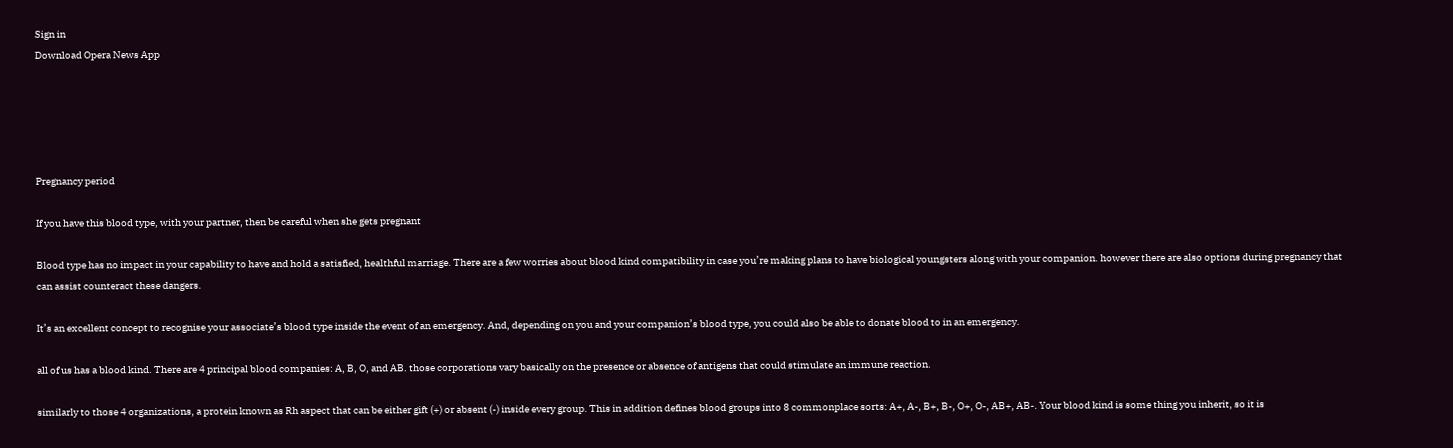Sign in
Download Opera News App





Pregnancy period

If you have this blood type, with your partner, then be careful when she gets pregnant

Blood type has no impact in your capability to have and hold a satisfied, healthful marriage. There are a few worries about blood kind compatibility in case you’re making plans to have biological youngsters along with your companion. however there are also options during pregnancy that can assist counteract these dangers.

It’s an excellent concept to recognise your associate’s blood type inside the event of an emergency. And, depending on you and your companion’s blood type, you could also be able to donate blood to in an emergency.

all of us has a blood kind. There are 4 principal blood companies: A, B, O, and AB. those corporations vary basically on the presence or absence of antigens that could stimulate an immune reaction.

similarly to those 4 organizations, a protein known as Rh aspect that can be either gift (+) or absent (-) inside every group. This in addition defines blood groups into 8 commonplace sorts: A+, A-, B+, B-, O+, O-, AB+, AB-. Your blood kind is some thing you inherit, so it is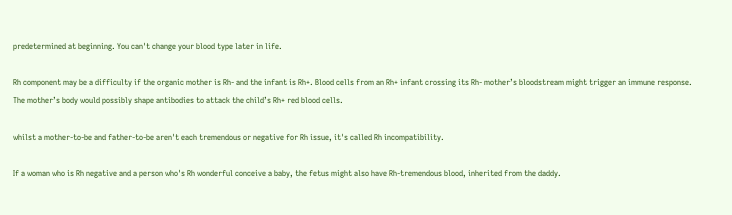predetermined at beginning. You can't change your blood type later in life.

Rh component may be a difficulty if the organic mother is Rh- and the infant is Rh+. Blood cells from an Rh+ infant crossing its Rh- mother’s bloodstream might trigger an immune response. The mother’s body would possibly shape antibodies to attack the child’s Rh+ red blood cells.

whilst a mother-to-be and father-to-be aren't each tremendous or negative for Rh issue, it's called Rh incompatibility.

If a woman who is Rh negative and a person who's Rh wonderful conceive a baby, the fetus might also have Rh-tremendous blood, inherited from the daddy.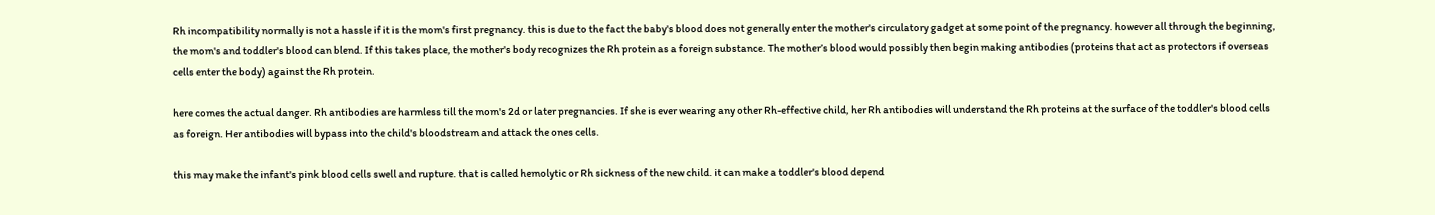Rh incompatibility normally is not a hassle if it is the mom's first pregnancy. this is due to the fact the baby's blood does not generally enter the mother's circulatory gadget at some point of the pregnancy. however all through the beginning, the mom's and toddler's blood can blend. If this takes place, the mother's body recognizes the Rh protein as a foreign substance. The mother’s blood would possibly then begin making antibodies (proteins that act as protectors if overseas cells enter the body) against the Rh protein.

here comes the actual danger. Rh antibodies are harmless till the mom's 2d or later pregnancies. If she is ever wearing any other Rh-effective child, her Rh antibodies will understand the Rh proteins at the surface of the toddler's blood cells as foreign. Her antibodies will bypass into the child's bloodstream and attack the ones cells.

this may make the infant's pink blood cells swell and rupture. that is called hemolytic or Rh sickness of the new child. it can make a toddler's blood depend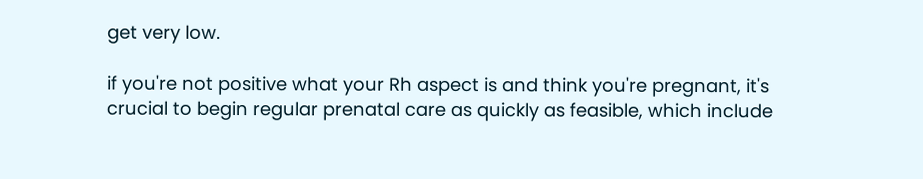get very low.

if you're not positive what your Rh aspect is and think you're pregnant, it's crucial to begin regular prenatal care as quickly as feasible, which include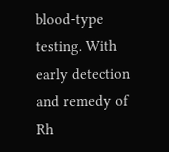blood-type testing. With early detection and remedy of Rh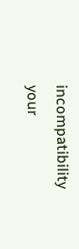incompatibility your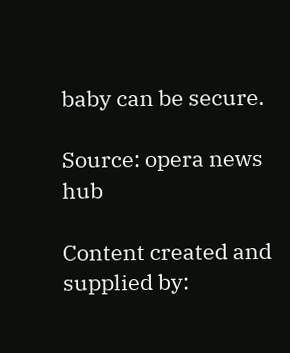baby can be secure.

Source: opera news hub

Content created and supplied by: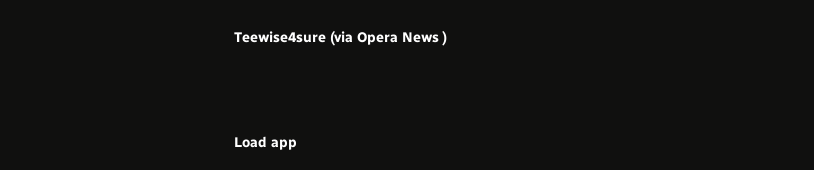Teewise4sure (via Opera News )



Load app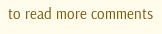to read more comments